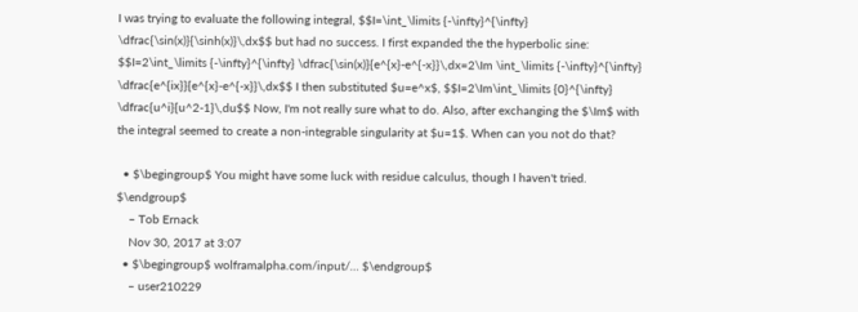I was trying to evaluate the following integral, $$I=\int_\limits {-\infty}^{\infty} \dfrac{\sin(x)}{\sinh(x)}\,dx$$ but had no success. I first expanded the the hyperbolic sine: $$I=2\int_\limits {-\infty}^{\infty} \dfrac{\sin(x)}{e^{x}-e^{-x}}\,dx=2\Im \int_\limits {-\infty}^{\infty} \dfrac{e^{ix}}{e^{x}-e^{-x}}\,dx$$ I then substituted $u=e^x$, $$I=2\Im\int_\limits {0}^{\infty} \dfrac{u^i}{u^2-1}\,du$$ Now, I'm not really sure what to do. Also, after exchanging the $\Im$ with the integral seemed to create a non-integrable singularity at $u=1$. When can you not do that?

  • $\begingroup$ You might have some luck with residue calculus, though I haven't tried. $\endgroup$
    – Tob Ernack
    Nov 30, 2017 at 3:07
  • $\begingroup$ wolframalpha.com/input/… $\endgroup$
    – user210229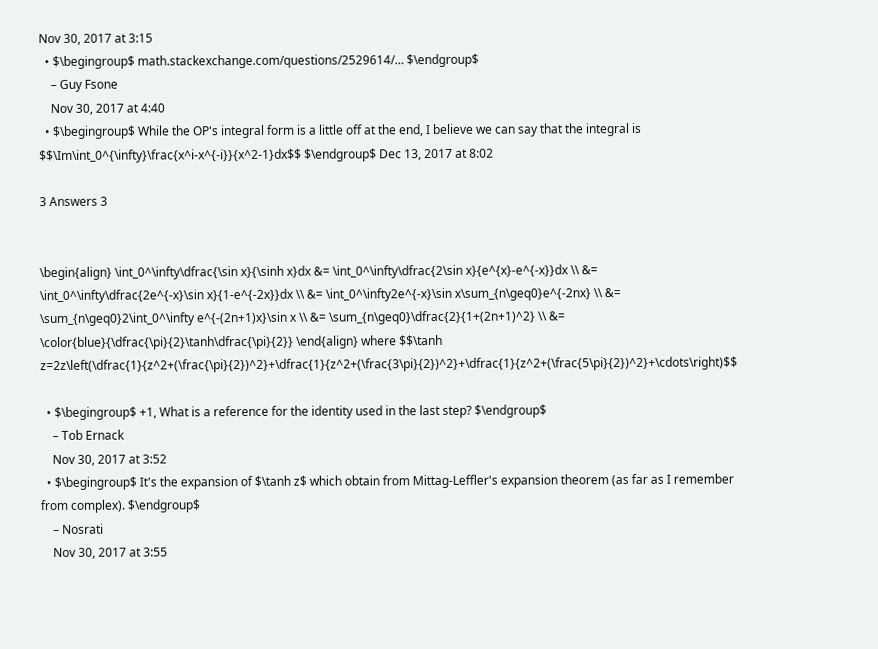Nov 30, 2017 at 3:15
  • $\begingroup$ math.stackexchange.com/questions/2529614/… $\endgroup$
    – Guy Fsone
    Nov 30, 2017 at 4:40
  • $\begingroup$ While the OP's integral form is a little off at the end, I believe we can say that the integral is $$\Im\int_0^{\infty}\frac{x^i-x^{-i}}{x^2-1}dx$$ $\endgroup$ Dec 13, 2017 at 8:02

3 Answers 3


\begin{align} \int_0^\infty\dfrac{\sin x}{\sinh x}dx &= \int_0^\infty\dfrac{2\sin x}{e^{x}-e^{-x}}dx \\ &= \int_0^\infty\dfrac{2e^{-x}\sin x}{1-e^{-2x}}dx \\ &= \int_0^\infty2e^{-x}\sin x\sum_{n\geq0}e^{-2nx} \\ &= \sum_{n\geq0}2\int_0^\infty e^{-(2n+1)x}\sin x \\ &= \sum_{n\geq0}\dfrac{2}{1+(2n+1)^2} \\ &= \color{blue}{\dfrac{\pi}{2}\tanh\dfrac{\pi}{2}} \end{align} where $$\tanh z=2z\left(\dfrac{1}{z^2+(\frac{\pi}{2})^2}+\dfrac{1}{z^2+(\frac{3\pi}{2})^2}+\dfrac{1}{z^2+(\frac{5\pi}{2})^2}+\cdots\right)$$

  • $\begingroup$ +1, What is a reference for the identity used in the last step? $\endgroup$
    – Tob Ernack
    Nov 30, 2017 at 3:52
  • $\begingroup$ It's the expansion of $\tanh z$ which obtain from Mittag-Leffler's expansion theorem (as far as I remember from complex). $\endgroup$
    – Nosrati
    Nov 30, 2017 at 3:55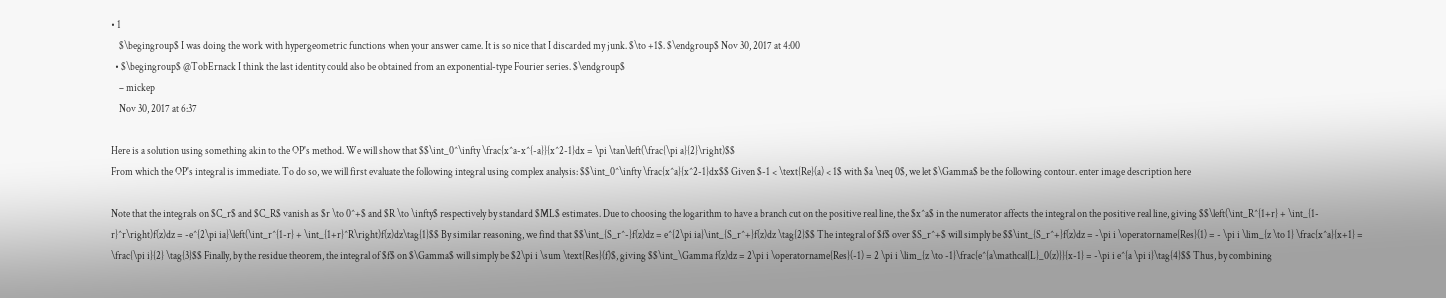• 1
    $\begingroup$ I was doing the work with hypergeometric functions when your answer came. It is so nice that I discarded my junk. $\to +1$. $\endgroup$ Nov 30, 2017 at 4:00
  • $\begingroup$ @TobErnack I think the last identity could also be obtained from an exponential-type Fourier series. $\endgroup$
    – mickep
    Nov 30, 2017 at 6:37

Here is a solution using something akin to the OP's method. We will show that $$\int_0^\infty \frac{x^a-x^{-a}}{x^2-1}dx = \pi \tan\left(\frac{\pi a}{2}\right)$$
From which the OP's integral is immediate. To do so, we will first evaluate the following integral using complex analysis: $$\int_0^\infty \frac{x^a}{x^2-1}dx$$ Given $-1 < \text{Re}(a) < 1$ with $a \neq 0$, we let $\Gamma$ be the following contour. enter image description here

Note that the integrals on $C_r$ and $C_R$ vanish as $r \to 0^+$ and $R \to \infty$ respectively by standard $ML$ estimates. Due to choosing the logarithm to have a branch cut on the positive real line, the $x^a$ in the numerator affects the integral on the positive real line, giving $$\left(\int_R^{1+r} + \int_{1-r}^r\right)f(z)dz = -e^{2\pi ia}\left(\int_r^{1-r} + \int_{1+r}^R\right)f(z)dz\tag{1}$$ By similar reasoning, we find that $$\int_{S_r^-}f(z)dz = e^{2\pi ia}\int_{S_r^+}f(z)dz \tag{2}$$ The integral of $f$ over $S_r^+$ will simply be $$\int_{S_r^+}f(z)dz = -\pi i \operatorname{Res}(1) = - \pi i \lim_{z \to 1} \frac{x^a}{x+1} = \frac{\pi i}{2} \tag{3}$$ Finally, by the residue theorem, the integral of $f$ on $\Gamma$ will simply be $2\pi i \sum \text{Res}(f)$, giving $$\int_\Gamma f(z)dz = 2\pi i \operatorname{Res}(-1) = 2 \pi i \lim_{z \to -1}\frac{e^{a\mathcal{L}_0(z)}}{x-1} = -\pi i e^{a \pi i}\tag{4}$$ Thus, by combining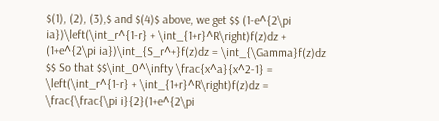$(1), (2), (3),$ and $(4)$ above, we get $$ (1-e^{2\pi ia})\left(\int_r^{1-r} + \int_{1+r}^R\right)f(z)dz + (1+e^{2\pi ia})\int_{S_r^+}f(z)dz = \int_{\Gamma}f(z)dz $$ So that $$\int_0^\infty \frac{x^a}{x^2-1} = \left(\int_r^{1-r} + \int_{1+r}^R\right)f(z)dz = \frac{\frac{\pi i}{2}(1+e^{2\pi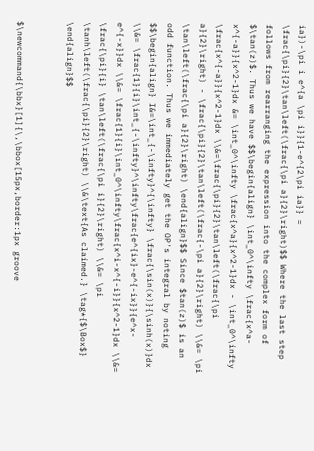ia})-\pi i e^{a \pi i}}{1-e^{2\pi ia}} = \frac{\pi}{2}\tan\left(\frac{\pi a}{2}\right)$$ Where the last step follows from rearranging the expression into the complex form of $\tan(z)$. Thus we have $$\begin{align} \int_0^\infty \frac{x^a-x^{-a}}{x^2-1}dx &= \int_0^\infty \frac{x^a}{x^2-1}dx - \int_0^\infty \frac{x^{-a}}{x^2-1}dx \\&=\frac{\pi}{2}\tan\left(\frac{\pi a}{2}\right) - \frac{\pi}{2}\tan\left(\frac{-\pi a}{2}\right) \\&= \pi \tan\left(\frac{\pi a}{2}\right) \end{align}$$ Since $tan(z)$ is an odd function. Thus we immediately get the OP's integral by noting $$\begin{align} I&=\int_{-\infty}^{\infty} \frac{\sin(x)}{\sinh(x)}dx \\&= \frac{1}{i}\int_{-\infty}^\infty\frac{e^{ix}-e^{-ix}}{e^x-e^{-x}}dx \\&= \frac{1}{i}\int_0^\infty\frac{x^i-x^{-i}}{x^2-1}dx \\&= \frac{\pi}{i} \tan\left(\frac{\pi i}{2}\right) \\&= \pi \tanh\left(\frac{\pi}{2}\right) \\&\text{As claimed.} \tag*{$\Box$} \end{align}$$


$\newcommand{\bbx}[1]{\,\bbox[15px,border:1px groove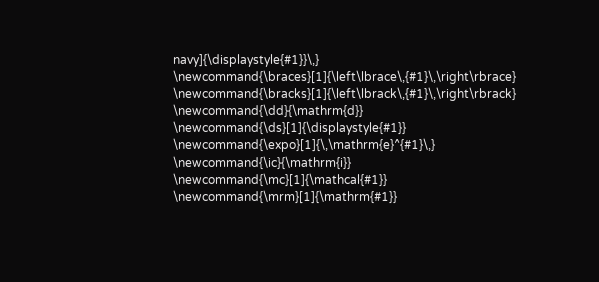navy]{\displaystyle{#1}}\,} \newcommand{\braces}[1]{\left\lbrace\,{#1}\,\right\rbrace} \newcommand{\bracks}[1]{\left\lbrack\,{#1}\,\right\rbrack} \newcommand{\dd}{\mathrm{d}} \newcommand{\ds}[1]{\displaystyle{#1}} \newcommand{\expo}[1]{\,\mathrm{e}^{#1}\,} \newcommand{\ic}{\mathrm{i}} \newcommand{\mc}[1]{\mathcal{#1}} \newcommand{\mrm}[1]{\mathrm{#1}}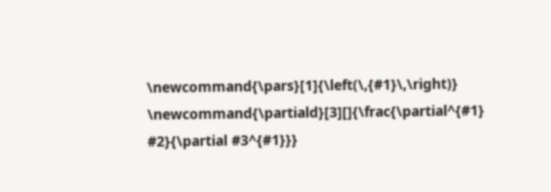\newcommand{\pars}[1]{\left(\,{#1}\,\right)} \newcommand{\partiald}[3][]{\frac{\partial^{#1} #2}{\partial #3^{#1}}}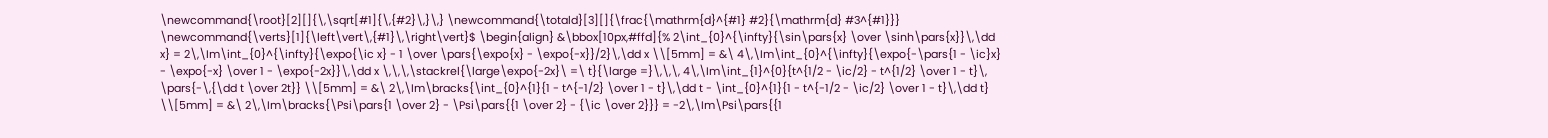\newcommand{\root}[2][]{\,\sqrt[#1]{\,{#2}\,}\,} \newcommand{\totald}[3][]{\frac{\mathrm{d}^{#1} #2}{\mathrm{d} #3^{#1}}} \newcommand{\verts}[1]{\left\vert\,{#1}\,\right\vert}$ \begin{align} &\bbox[10px,#ffd]{% 2\int_{0}^{\infty}{\sin\pars{x} \over \sinh\pars{x}}\,\dd x} = 2\,\Im\int_{0}^{\infty}{\expo{\ic x} - 1 \over \pars{\expo{x} - \expo{-x}}/2}\,\dd x \\[5mm] = &\ 4\,\Im\int_{0}^{\infty}{\expo{-\pars{1 - \ic}x} - \expo{-x} \over 1 - \expo{-2x}}\,\dd x \,\,\,\stackrel{\large\expo{-2x}\ =\ t}{\large =}\,\,\, 4\,\Im\int_{1}^{0}{t^{1/2 - \ic/2} - t^{1/2} \over 1 - t}\, \pars{-\,{\dd t \over 2t}} \\[5mm] = &\ 2\,\Im\bracks{\int_{0}^{1}{1 - t^{-1/2} \over 1 - t}\,\dd t - \int_{0}^{1}{1 - t^{-1/2 - \ic/2} \over 1 - t}\,\dd t} \\[5mm] = &\ 2\,\Im\bracks{\Psi\pars{1 \over 2} - \Psi\pars{{1 \over 2} - {\ic \over 2}}} = -2\,\Im\Psi\pars{{1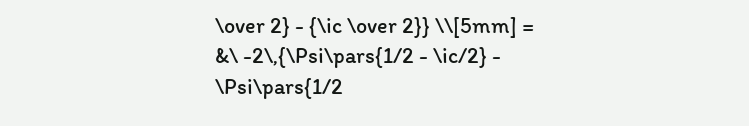\over 2} - {\ic \over 2}} \\[5mm] = &\ -2\,{\Psi\pars{1/2 - \ic/2} - \Psi\pars{1/2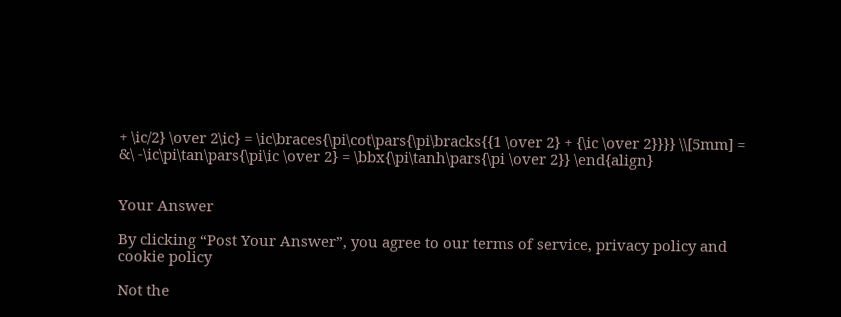+ \ic/2} \over 2\ic} = \ic\braces{\pi\cot\pars{\pi\bracks{{1 \over 2} + {\ic \over 2}}}} \\[5mm] = &\ -\ic\pi\tan\pars{\pi\ic \over 2} = \bbx{\pi\tanh\pars{\pi \over 2}} \end{align}


Your Answer

By clicking “Post Your Answer”, you agree to our terms of service, privacy policy and cookie policy

Not the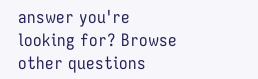answer you're looking for? Browse other questions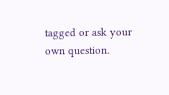tagged or ask your own question.